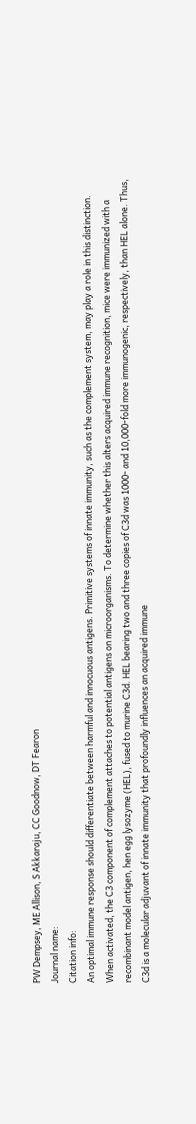PW Dempsey, ME Allison, S Akkaraju, CC Goodnow, DT Fearon
Journal name:
Citation info:
An optimal immune response should differentiate between harmful and innocuous antigens. Primitive systems of innate immunity, such as the complement system, may play a role in this distinction. When activated, the C3 component of complement attaches to potential antigens on microorganisms. To determine whether this alters acquired immune recognition, mice were immunized with a recombinant model antigen, hen egg lysozyme (HEL), fused to murine C3d. HEL bearing two and three copies of C3d was 1000- and 10,000-fold more immunogenic, respectively, than HEL alone. Thus, C3d is a molecular adjuvant of innate immunity that profoundly influences an acquired immune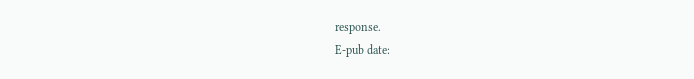response.
E-pub date: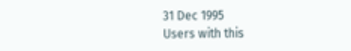31 Dec 1995
Users with this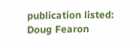publication listed:
Doug Fearon